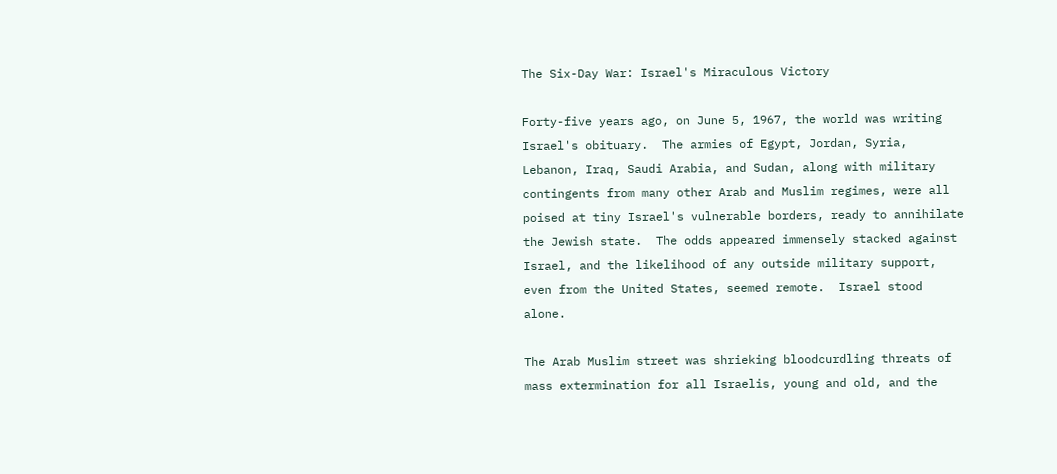The Six-Day War: Israel's Miraculous Victory

Forty-five years ago, on June 5, 1967, the world was writing Israel's obituary.  The armies of Egypt, Jordan, Syria, Lebanon, Iraq, Saudi Arabia, and Sudan, along with military contingents from many other Arab and Muslim regimes, were all poised at tiny Israel's vulnerable borders, ready to annihilate the Jewish state.  The odds appeared immensely stacked against Israel, and the likelihood of any outside military support, even from the United States, seemed remote.  Israel stood alone.

The Arab Muslim street was shrieking bloodcurdling threats of mass extermination for all Israelis, young and old, and the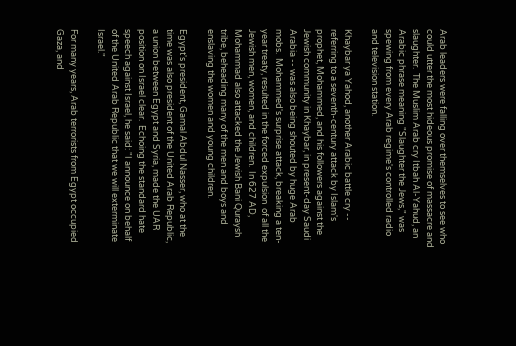Arab leaders were falling over themselves to see who could utter the most hideous promise of massacre and slaughter.  The Muslim Arab cry Itbah Al-Yahud, an Arabic phrase meaning "Slaughter the Jews," was spewing from every Arab regime's controlled radio and television station.

Khaybar ya Yahod, another Arabic battle cry -- referring to a seventh-century attack by Islam's prophet, Mohammed, and his followers against the Jewish community in Khaybar, in present-day Saudi Arabia -- was also being shouted by huge Arab mobs.  Mohammed's surprise attack, breaking a ten-year treaty, resulted in the forced expulsion  of all the Jewish men, women, and children.  In 627 AD, Mohammad also attacked the Jewish Bani Quraysh tribe, beheading many of the men and boys and enslaving the women and young children.

Egypt's president, Gamal Abdul Nasser, who at the time was also president of the United Arab Republic, a union between Egypt and Syria, made the UAR position on Israel clear.  Echoing the standard hate speech against Israel, he said: "I announce on behalf of the United Arab Republic that we will exterminate Israel."

For many years, Arab terrorists from Egypt occupied Gaza, and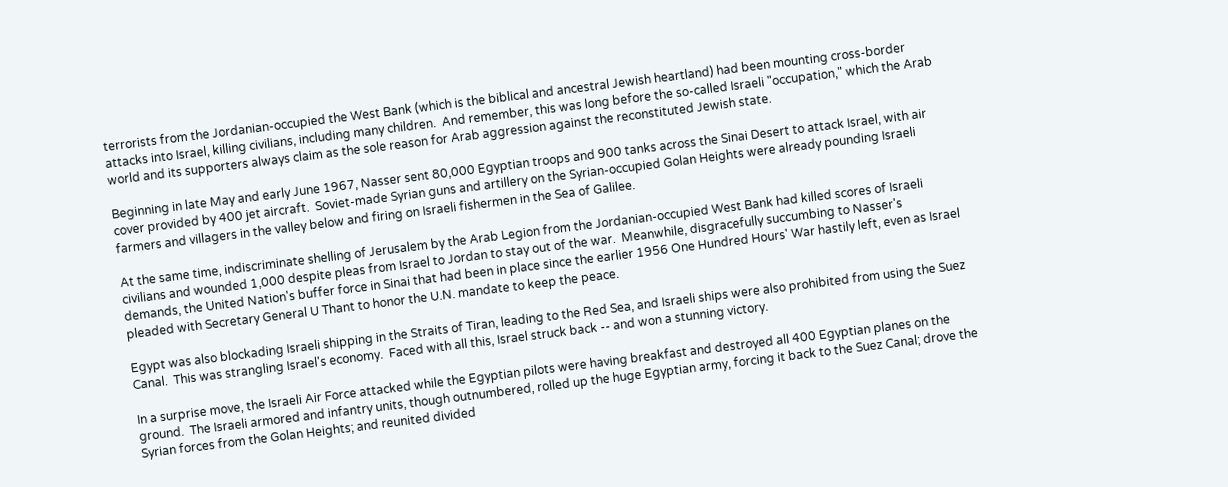terrorists from the Jordanian-occupied the West Bank (which is the biblical and ancestral Jewish heartland) had been mounting cross-border attacks into Israel, killing civilians, including many children.  And remember, this was long before the so-called Israeli "occupation," which the Arab world and its supporters always claim as the sole reason for Arab aggression against the reconstituted Jewish state.

Beginning in late May and early June 1967, Nasser sent 80,000 Egyptian troops and 900 tanks across the Sinai Desert to attack Israel, with air cover provided by 400 jet aircraft.  Soviet-made Syrian guns and artillery on the Syrian-occupied Golan Heights were already pounding Israeli farmers and villagers in the valley below and firing on Israeli fishermen in the Sea of Galilee.

At the same time, indiscriminate shelling of Jerusalem by the Arab Legion from the Jordanian-occupied West Bank had killed scores of Israeli civilians and wounded 1,000 despite pleas from Israel to Jordan to stay out of the war.  Meanwhile, disgracefully succumbing to Nasser's demands, the United Nation's buffer force in Sinai that had been in place since the earlier 1956 One Hundred Hours' War hastily left, even as Israel pleaded with Secretary General U Thant to honor the U.N. mandate to keep the peace.

Egypt was also blockading Israeli shipping in the Straits of Tiran, leading to the Red Sea, and Israeli ships were also prohibited from using the Suez Canal.  This was strangling Israel's economy.  Faced with all this, Israel struck back -- and won a stunning victory.

In a surprise move, the Israeli Air Force attacked while the Egyptian pilots were having breakfast and destroyed all 400 Egyptian planes on the ground.  The Israeli armored and infantry units, though outnumbered, rolled up the huge Egyptian army, forcing it back to the Suez Canal; drove the Syrian forces from the Golan Heights; and reunited divided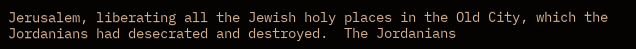Jerusalem, liberating all the Jewish holy places in the Old City, which the Jordanians had desecrated and destroyed.  The Jordanians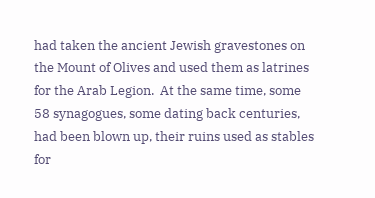had taken the ancient Jewish gravestones on the Mount of Olives and used them as latrines for the Arab Legion.  At the same time, some 58 synagogues, some dating back centuries, had been blown up, their ruins used as stables for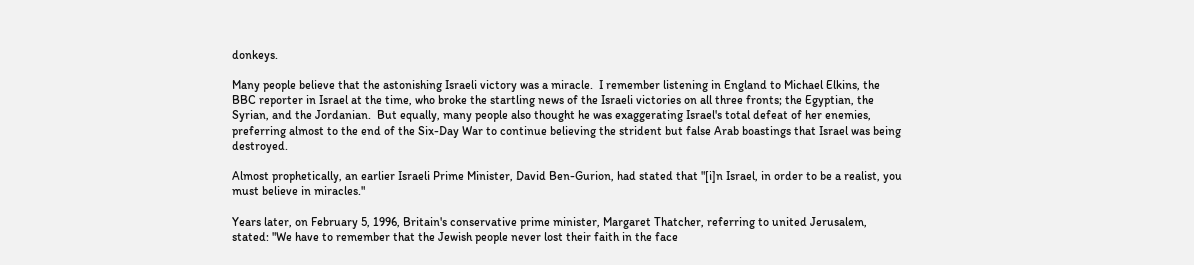donkeys.

Many people believe that the astonishing Israeli victory was a miracle.  I remember listening in England to Michael Elkins, the BBC reporter in Israel at the time, who broke the startling news of the Israeli victories on all three fronts; the Egyptian, the Syrian, and the Jordanian.  But equally, many people also thought he was exaggerating Israel's total defeat of her enemies, preferring almost to the end of the Six-Day War to continue believing the strident but false Arab boastings that Israel was being destroyed.

Almost prophetically, an earlier Israeli Prime Minister, David Ben-Gurion, had stated that "[i]n Israel, in order to be a realist, you must believe in miracles."

Years later, on February 5, 1996, Britain's conservative prime minister, Margaret Thatcher, referring to united Jerusalem, stated: "We have to remember that the Jewish people never lost their faith in the face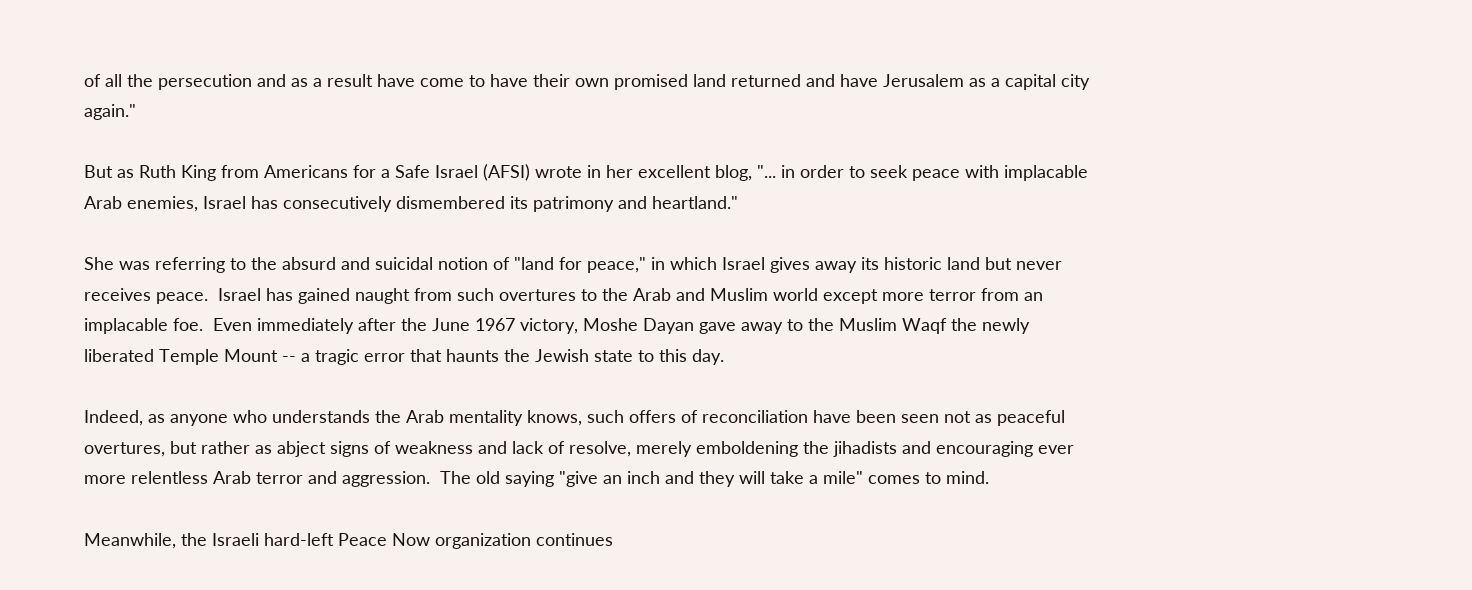of all the persecution and as a result have come to have their own promised land returned and have Jerusalem as a capital city again."

But as Ruth King from Americans for a Safe Israel (AFSI) wrote in her excellent blog, "... in order to seek peace with implacable Arab enemies, Israel has consecutively dismembered its patrimony and heartland."

She was referring to the absurd and suicidal notion of "land for peace," in which Israel gives away its historic land but never receives peace.  Israel has gained naught from such overtures to the Arab and Muslim world except more terror from an implacable foe.  Even immediately after the June 1967 victory, Moshe Dayan gave away to the Muslim Waqf the newly liberated Temple Mount -- a tragic error that haunts the Jewish state to this day.

Indeed, as anyone who understands the Arab mentality knows, such offers of reconciliation have been seen not as peaceful overtures, but rather as abject signs of weakness and lack of resolve, merely emboldening the jihadists and encouraging ever more relentless Arab terror and aggression.  The old saying "give an inch and they will take a mile" comes to mind.

Meanwhile, the Israeli hard-left Peace Now organization continues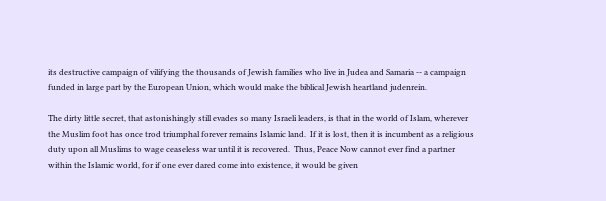its destructive campaign of vilifying the thousands of Jewish families who live in Judea and Samaria -- a campaign funded in large part by the European Union, which would make the biblical Jewish heartland judenrein.

The dirty little secret, that astonishingly still evades so many Israeli leaders, is that in the world of Islam, wherever the Muslim foot has once trod triumphal forever remains Islamic land.  If it is lost, then it is incumbent as a religious duty upon all Muslims to wage ceaseless war until it is recovered.  Thus, Peace Now cannot ever find a partner within the Islamic world, for if one ever dared come into existence, it would be given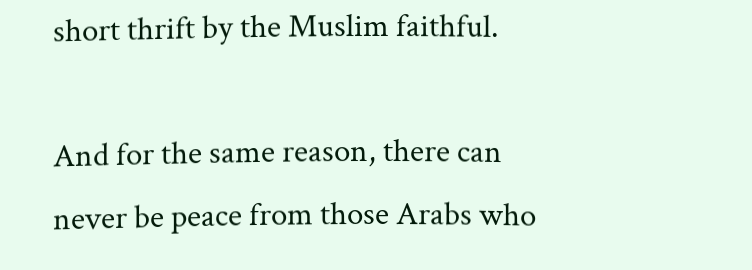short thrift by the Muslim faithful.

And for the same reason, there can never be peace from those Arabs who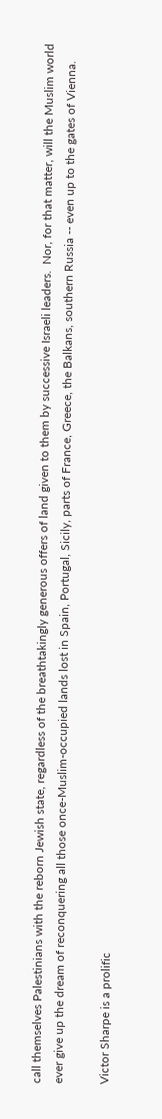call themselves Palestinians with the reborn Jewish state, regardless of the breathtakingly generous offers of land given to them by successive Israeli leaders.  Nor, for that matter, will the Muslim world ever give up the dream of reconquering all those once-Muslim-occupied lands lost in Spain, Portugal, Sicily, parts of France, Greece, the Balkans, southern Russia -- even up to the gates of Vienna.

Victor Sharpe is a prolific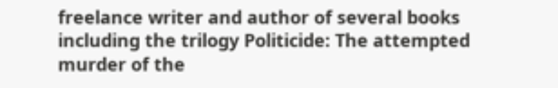freelance writer and author of several books including the trilogy Politicide: The attempted murder of the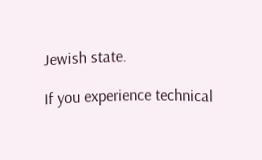Jewish state.

If you experience technical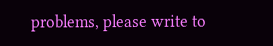problems, please write to